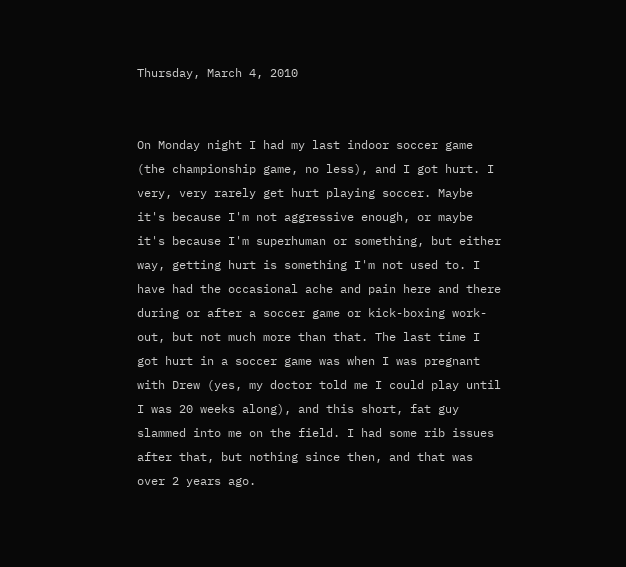Thursday, March 4, 2010


On Monday night I had my last indoor soccer game (the championship game, no less), and I got hurt. I very, very rarely get hurt playing soccer. Maybe it's because I'm not aggressive enough, or maybe it's because I'm superhuman or something, but either way, getting hurt is something I'm not used to. I have had the occasional ache and pain here and there during or after a soccer game or kick-boxing work-out, but not much more than that. The last time I got hurt in a soccer game was when I was pregnant with Drew (yes, my doctor told me I could play until I was 20 weeks along), and this short, fat guy slammed into me on the field. I had some rib issues after that, but nothing since then, and that was over 2 years ago.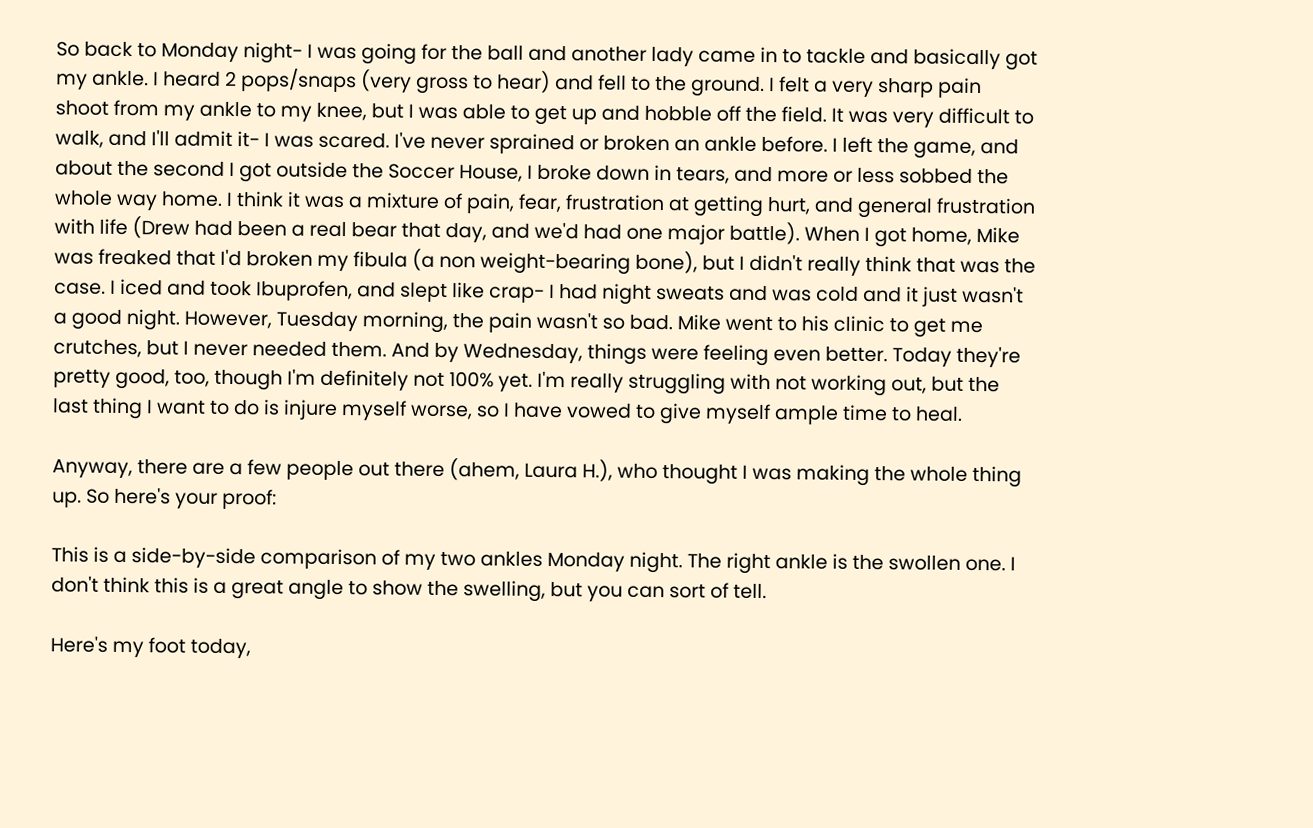So back to Monday night- I was going for the ball and another lady came in to tackle and basically got my ankle. I heard 2 pops/snaps (very gross to hear) and fell to the ground. I felt a very sharp pain shoot from my ankle to my knee, but I was able to get up and hobble off the field. It was very difficult to walk, and I'll admit it- I was scared. I've never sprained or broken an ankle before. I left the game, and about the second I got outside the Soccer House, I broke down in tears, and more or less sobbed the whole way home. I think it was a mixture of pain, fear, frustration at getting hurt, and general frustration with life (Drew had been a real bear that day, and we'd had one major battle). When I got home, Mike was freaked that I'd broken my fibula (a non weight-bearing bone), but I didn't really think that was the case. I iced and took Ibuprofen, and slept like crap- I had night sweats and was cold and it just wasn't a good night. However, Tuesday morning, the pain wasn't so bad. Mike went to his clinic to get me crutches, but I never needed them. And by Wednesday, things were feeling even better. Today they're pretty good, too, though I'm definitely not 100% yet. I'm really struggling with not working out, but the last thing I want to do is injure myself worse, so I have vowed to give myself ample time to heal.

Anyway, there are a few people out there (ahem, Laura H.), who thought I was making the whole thing up. So here's your proof:

This is a side-by-side comparison of my two ankles Monday night. The right ankle is the swollen one. I don't think this is a great angle to show the swelling, but you can sort of tell.

Here's my foot today,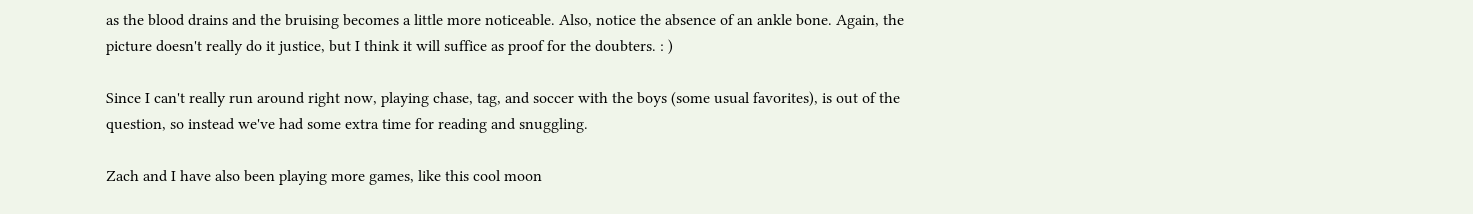as the blood drains and the bruising becomes a little more noticeable. Also, notice the absence of an ankle bone. Again, the picture doesn't really do it justice, but I think it will suffice as proof for the doubters. : )

Since I can't really run around right now, playing chase, tag, and soccer with the boys (some usual favorites), is out of the question, so instead we've had some extra time for reading and snuggling.

Zach and I have also been playing more games, like this cool moon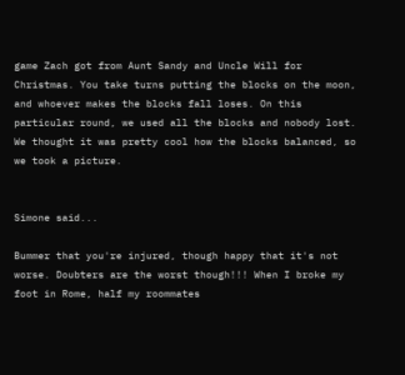game Zach got from Aunt Sandy and Uncle Will for Christmas. You take turns putting the blocks on the moon, and whoever makes the blocks fall loses. On this particular round, we used all the blocks and nobody lost. We thought it was pretty cool how the blocks balanced, so we took a picture.


Simone said...

Bummer that you're injured, though happy that it's not worse. Doubters are the worst though!!! When I broke my foot in Rome, half my roommates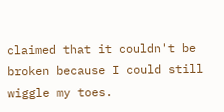claimed that it couldn't be broken because I could still wiggle my toes.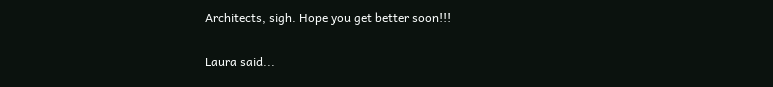Architects, sigh. Hope you get better soon!!!

Laura said...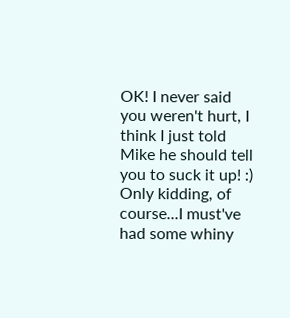OK! I never said you weren't hurt, I think I just told Mike he should tell you to suck it up! :) Only kidding, of course...I must've had some whiny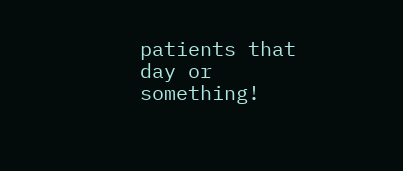patients that day or something!